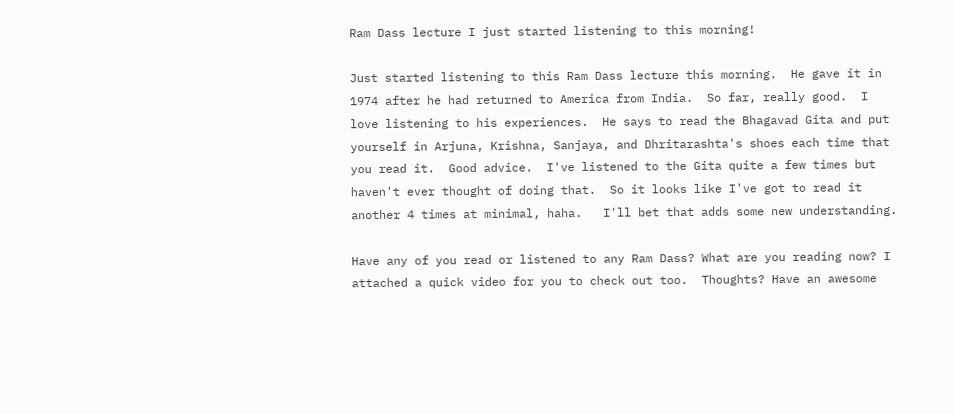Ram Dass lecture I just started listening to this morning!

Just started listening to this Ram Dass lecture this morning.  He gave it in 1974 after he had returned to America from India.  So far, really good.  I love listening to his experiences.  He says to read the Bhagavad Gita and put yourself in Arjuna, Krishna, Sanjaya, and Dhritarashta's shoes each time that you read it.  Good advice.  I've listened to the Gita quite a few times but haven't ever thought of doing that.  So it looks like I've got to read it another 4 times at minimal, haha.   I'll bet that adds some new understanding.

Have any of you read or listened to any Ram Dass? What are you reading now? I attached a quick video for you to check out too.  Thoughts? Have an awesome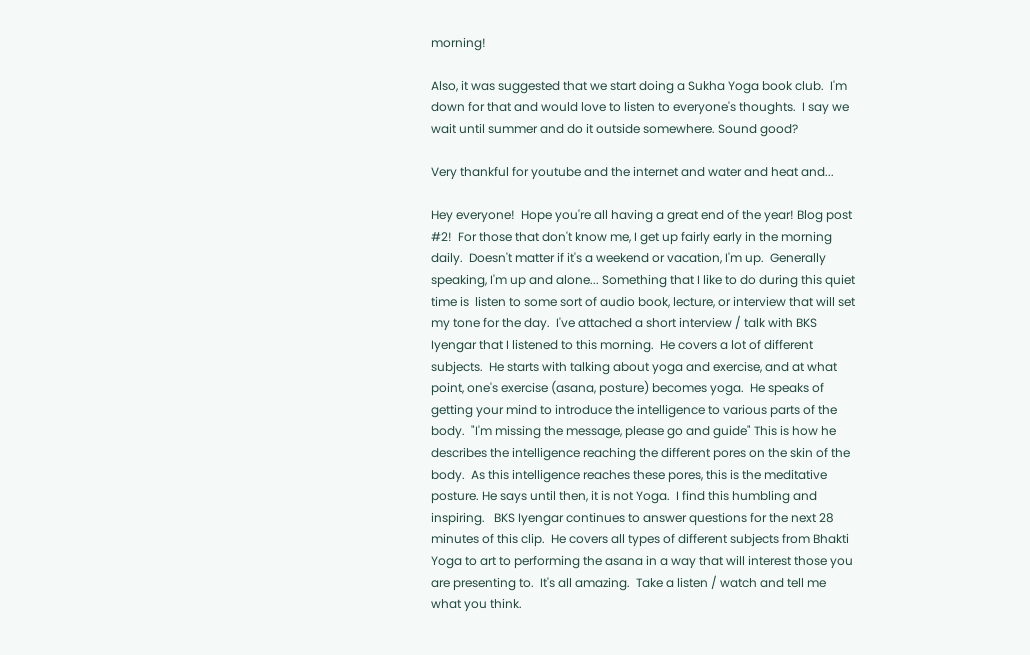morning!

Also, it was suggested that we start doing a Sukha Yoga book club.  I'm down for that and would love to listen to everyone's thoughts.  I say we wait until summer and do it outside somewhere. Sound good?

Very thankful for youtube and the internet and water and heat and...

Hey everyone!  Hope you're all having a great end of the year! Blog post #2!  For those that don't know me, I get up fairly early in the morning daily.  Doesn't matter if it's a weekend or vacation, I'm up.  Generally speaking, I'm up and alone... Something that I like to do during this quiet time is  listen to some sort of audio book, lecture, or interview that will set my tone for the day.  I've attached a short interview / talk with BKS Iyengar that I listened to this morning.  He covers a lot of different subjects.  He starts with talking about yoga and exercise, and at what point, one's exercise (asana, posture) becomes yoga.  He speaks of getting your mind to introduce the intelligence to various parts of the body.  "I'm missing the message, please go and guide" This is how he describes the intelligence reaching the different pores on the skin of the body.  As this intelligence reaches these pores, this is the meditative posture. He says until then, it is not Yoga.  I find this humbling and inspiring.   BKS Iyengar continues to answer questions for the next 28 minutes of this clip.  He covers all types of different subjects from Bhakti Yoga to art to performing the asana in a way that will interest those you are presenting to.  It's all amazing.  Take a listen / watch and tell me what you think.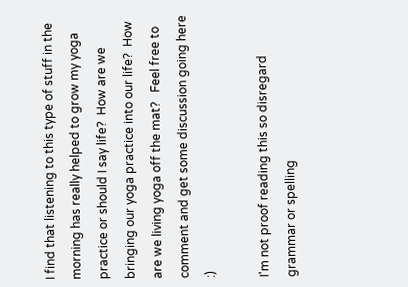I find that listening to this type of stuff in the morning has really helped to grow my yoga practice or should I say life?  How are we bringing our yoga practice into our life?  How are we living yoga off the mat?   Feel free to comment and get some discussion going here :)

I'm not proof reading this so disregard grammar or spelling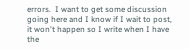errors.  I want to get some discussion going here and I know if I wait to post, it won't happen so I write when I have the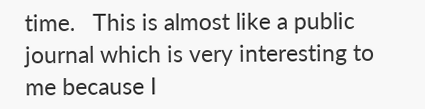time.   This is almost like a public journal which is very interesting to me because I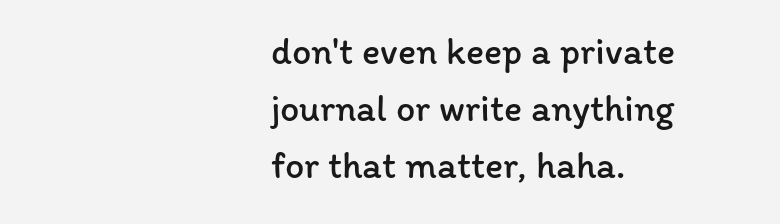don't even keep a private journal or write anything for that matter, haha.